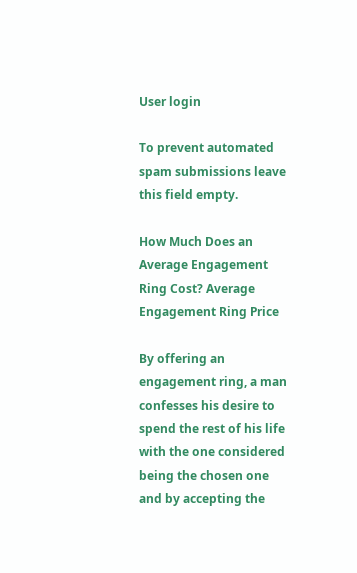User login

To prevent automated spam submissions leave this field empty.

How Much Does an Average Engagement Ring Cost? Average Engagement Ring Price

By offering an engagement ring, a man confesses his desire to spend the rest of his life with the one considered being the chosen one and by accepting the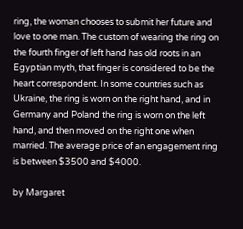ring, the woman chooses to submit her future and love to one man. The custom of wearing the ring on the fourth finger of left hand has old roots in an Egyptian myth, that finger is considered to be the heart correspondent. In some countries such as Ukraine, the ring is worn on the right hand, and in Germany and Poland the ring is worn on the left hand, and then moved on the right one when married. The average price of an engagement ring is between $3500 and $4000.

by Margaret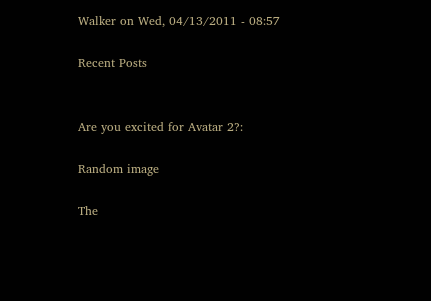Walker on Wed, 04/13/2011 - 08:57

Recent Posts


Are you excited for Avatar 2?:

Random image

The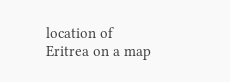location of Eritrea on a map